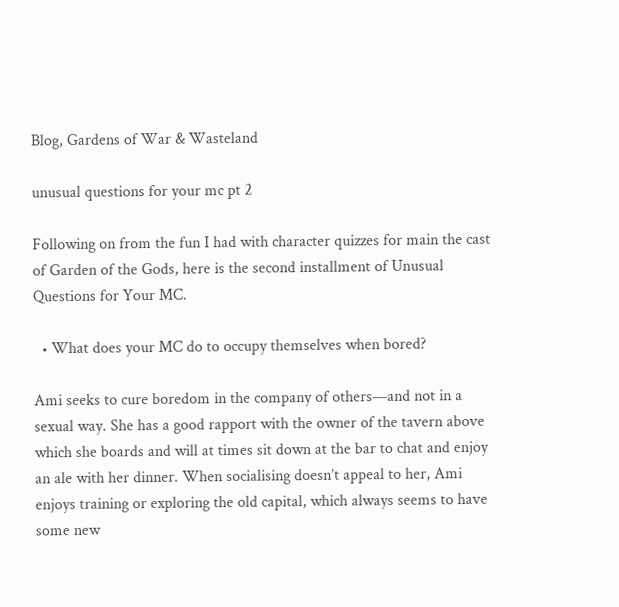Blog, Gardens of War & Wasteland

unusual questions for your mc pt 2

Following on from the fun I had with character quizzes for main the cast of Garden of the Gods, here is the second installment of Unusual Questions for Your MC.

  • What does your MC do to occupy themselves when bored?

Ami seeks to cure boredom in the company of others—and not in a sexual way. She has a good rapport with the owner of the tavern above which she boards and will at times sit down at the bar to chat and enjoy an ale with her dinner. When socialising doesn’t appeal to her, Ami enjoys training or exploring the old capital, which always seems to have some new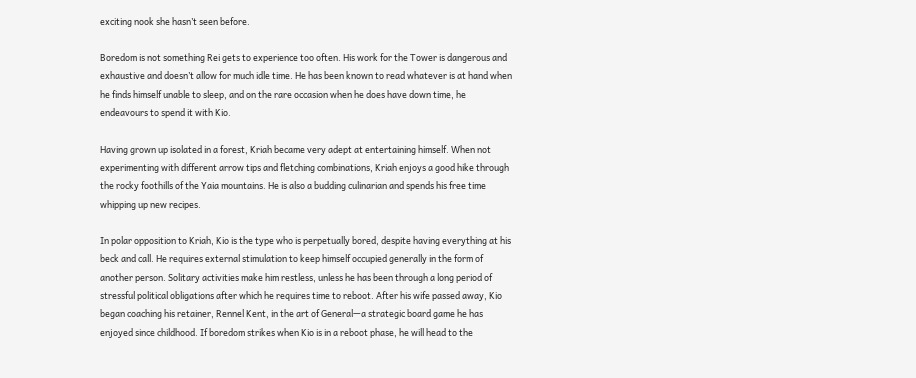exciting nook she hasn’t seen before.

Boredom is not something Rei gets to experience too often. His work for the Tower is dangerous and exhaustive and doesn’t allow for much idle time. He has been known to read whatever is at hand when he finds himself unable to sleep, and on the rare occasion when he does have down time, he endeavours to spend it with Kio.

Having grown up isolated in a forest, Kriah became very adept at entertaining himself. When not experimenting with different arrow tips and fletching combinations, Kriah enjoys a good hike through the rocky foothills of the Yaia mountains. He is also a budding culinarian and spends his free time whipping up new recipes.

In polar opposition to Kriah, Kio is the type who is perpetually bored, despite having everything at his beck and call. He requires external stimulation to keep himself occupied generally in the form of another person. Solitary activities make him restless, unless he has been through a long period of stressful political obligations after which he requires time to reboot. After his wife passed away, Kio began coaching his retainer, Rennel Kent, in the art of General—a strategic board game he has enjoyed since childhood. If boredom strikes when Kio is in a reboot phase, he will head to the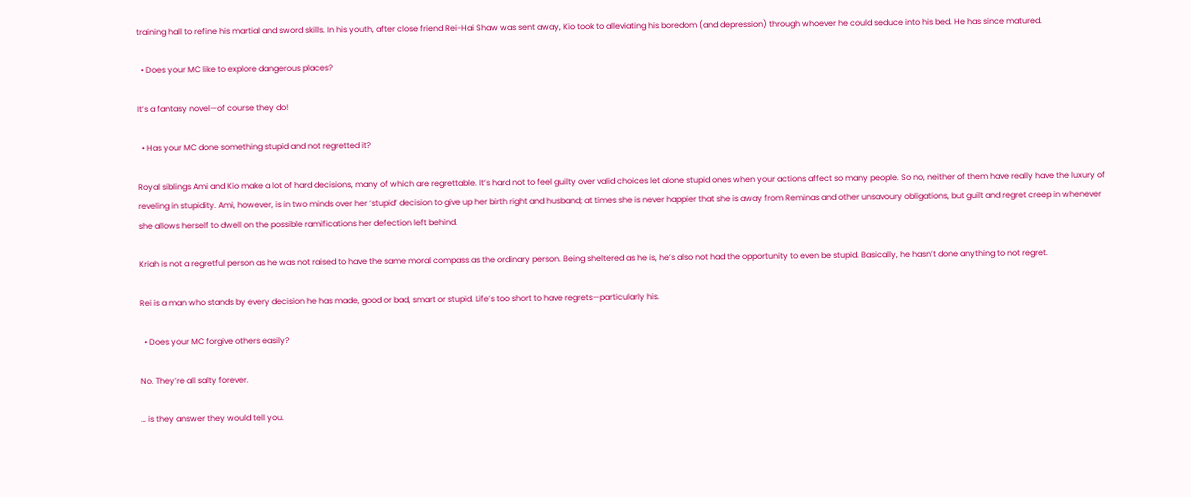training hall to refine his martial and sword skills. In his youth, after close friend Rei-Hai Shaw was sent away, Kio took to alleviating his boredom (and depression) through whoever he could seduce into his bed. He has since matured.

  • Does your MC like to explore dangerous places?

It’s a fantasy novel—of course they do!

  • Has your MC done something stupid and not regretted it?

Royal siblings Ami and Kio make a lot of hard decisions, many of which are regrettable. It’s hard not to feel guilty over valid choices let alone stupid ones when your actions affect so many people. So no, neither of them have really have the luxury of reveling in stupidity. Ami, however, is in two minds over her ‘stupid’ decision to give up her birth right and husband; at times she is never happier that she is away from Reminas and other unsavoury obligations, but guilt and regret creep in whenever she allows herself to dwell on the possible ramifications her defection left behind.

Kriah is not a regretful person as he was not raised to have the same moral compass as the ordinary person. Being sheltered as he is, he’s also not had the opportunity to even be stupid. Basically, he hasn’t done anything to not regret.

Rei is a man who stands by every decision he has made, good or bad, smart or stupid. Life’s too short to have regrets—particularly his.

  • Does your MC forgive others easily?

No. They’re all salty forever.

… is they answer they would tell you.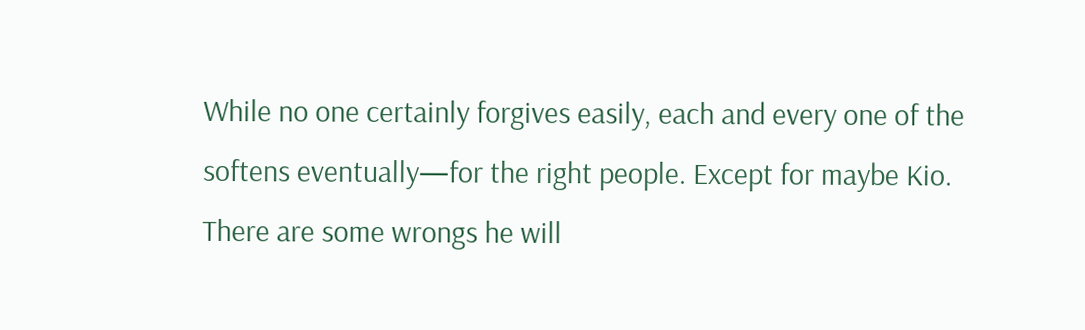While no one certainly forgives easily, each and every one of the softens eventually—for the right people. Except for maybe Kio. There are some wrongs he will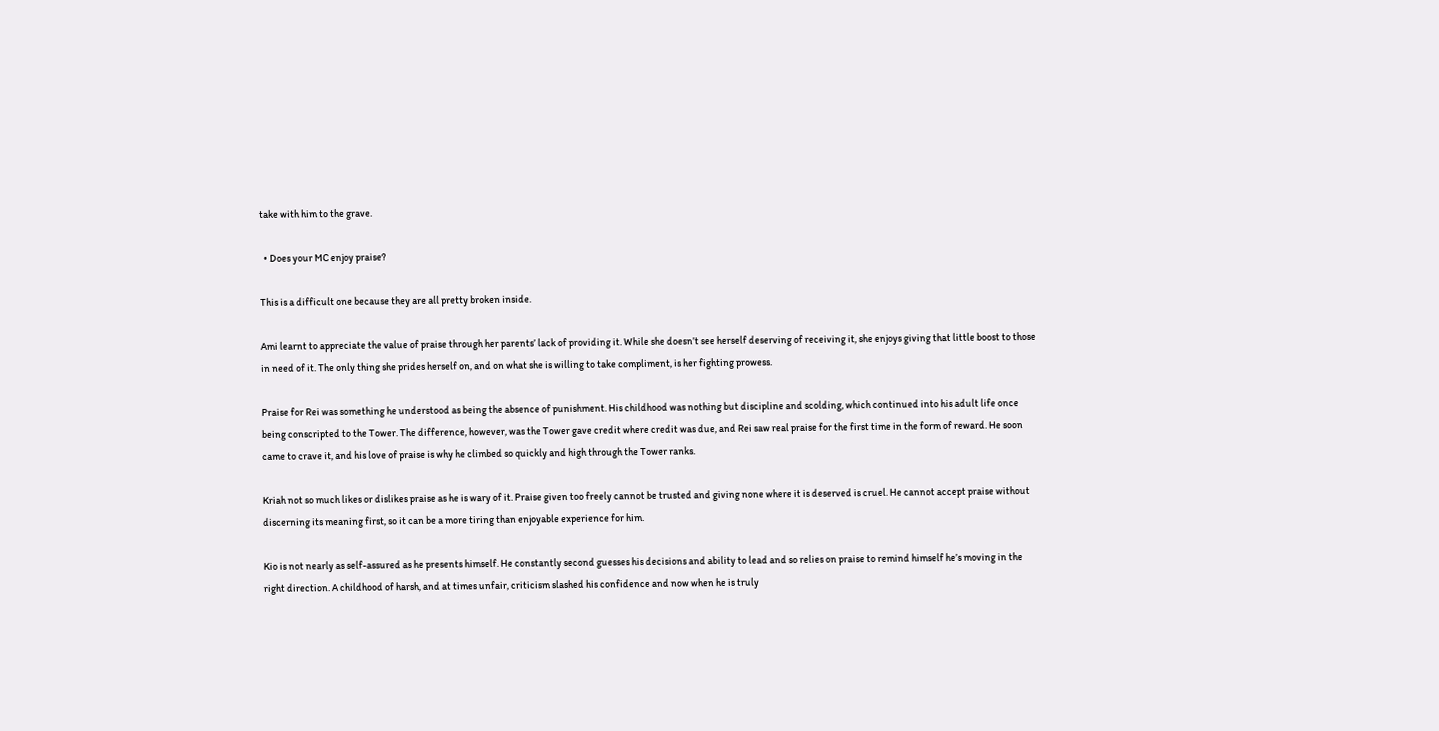take with him to the grave.

  • Does your MC enjoy praise?

This is a difficult one because they are all pretty broken inside.

Ami learnt to appreciate the value of praise through her parents’ lack of providing it. While she doesn’t see herself deserving of receiving it, she enjoys giving that little boost to those in need of it. The only thing she prides herself on, and on what she is willing to take compliment, is her fighting prowess.

Praise for Rei was something he understood as being the absence of punishment. His childhood was nothing but discipline and scolding, which continued into his adult life once being conscripted to the Tower. The difference, however, was the Tower gave credit where credit was due, and Rei saw real praise for the first time in the form of reward. He soon came to crave it, and his love of praise is why he climbed so quickly and high through the Tower ranks.

Kriah not so much likes or dislikes praise as he is wary of it. Praise given too freely cannot be trusted and giving none where it is deserved is cruel. He cannot accept praise without discerning its meaning first, so it can be a more tiring than enjoyable experience for him.

Kio is not nearly as self-assured as he presents himself. He constantly second guesses his decisions and ability to lead and so relies on praise to remind himself he’s moving in the right direction. A childhood of harsh, and at times unfair, criticism slashed his confidence and now when he is truly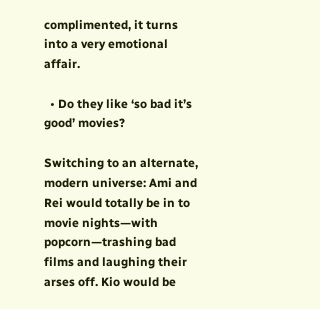complimented, it turns into a very emotional affair.

  • Do they like ‘so bad it’s good’ movies?

Switching to an alternate, modern universe: Ami and Rei would totally be in to movie nights—with popcorn—trashing bad films and laughing their arses off. Kio would be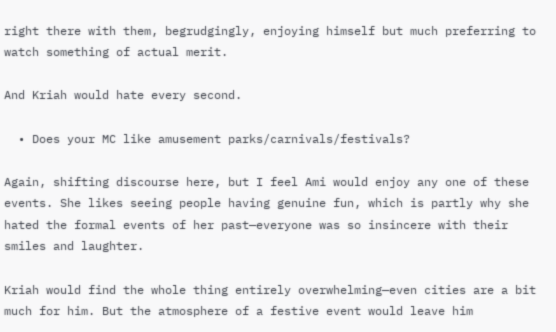right there with them, begrudgingly, enjoying himself but much preferring to watch something of actual merit.

And Kriah would hate every second.

  • Does your MC like amusement parks/carnivals/festivals?

Again, shifting discourse here, but I feel Ami would enjoy any one of these events. She likes seeing people having genuine fun, which is partly why she hated the formal events of her past—everyone was so insincere with their smiles and laughter.

Kriah would find the whole thing entirely overwhelming—even cities are a bit much for him. But the atmosphere of a festive event would leave him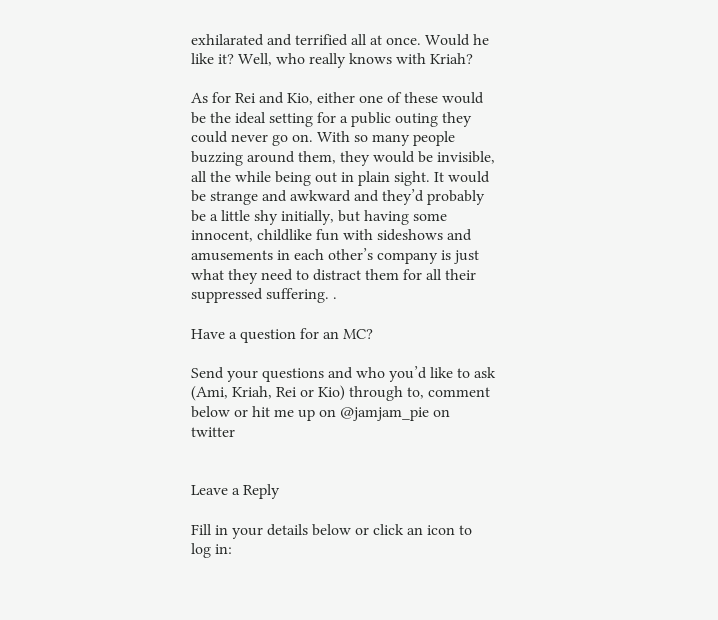exhilarated and terrified all at once. Would he like it? Well, who really knows with Kriah?

As for Rei and Kio, either one of these would be the ideal setting for a public outing they could never go on. With so many people buzzing around them, they would be invisible, all the while being out in plain sight. It would be strange and awkward and they’d probably be a little shy initially, but having some innocent, childlike fun with sideshows and amusements in each other’s company is just what they need to distract them for all their suppressed suffering. .

Have a question for an MC?

Send your questions and who you’d like to ask (Ami, Kriah, Rei or Kio) through to, comment below or hit me up on @jamjam_pie on twitter


Leave a Reply

Fill in your details below or click an icon to log in: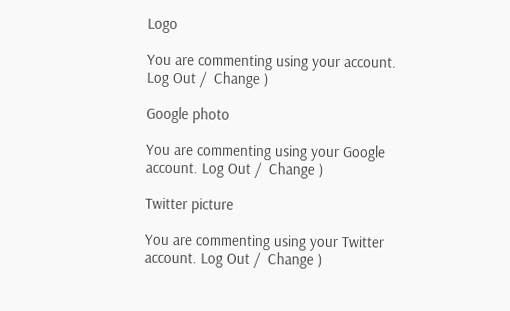Logo

You are commenting using your account. Log Out /  Change )

Google photo

You are commenting using your Google account. Log Out /  Change )

Twitter picture

You are commenting using your Twitter account. Log Out /  Change )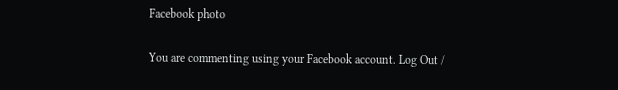Facebook photo

You are commenting using your Facebook account. Log Out /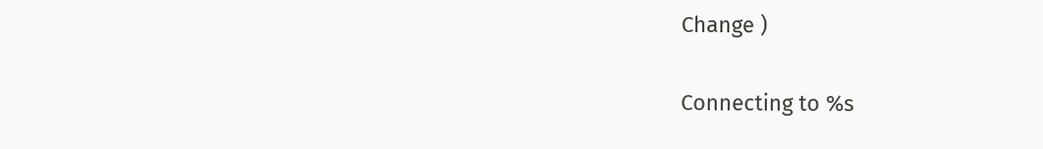Change )

Connecting to %s